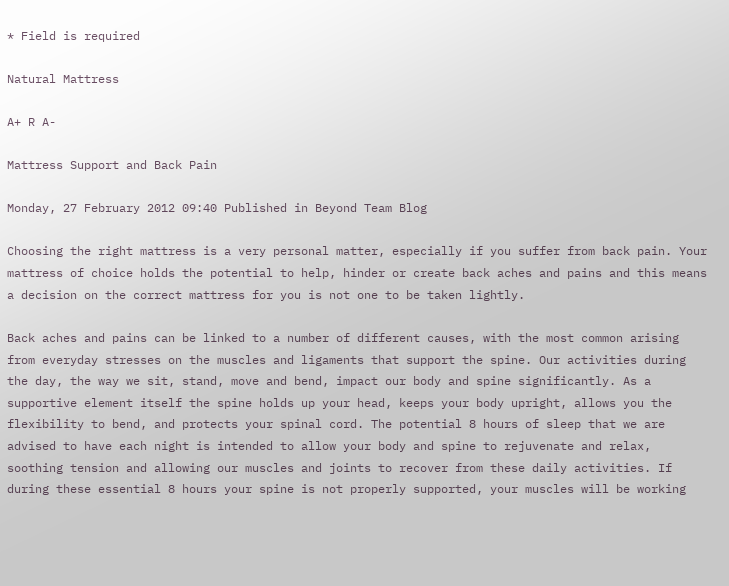* Field is required

Natural Mattress

A+ R A-

Mattress Support and Back Pain

Monday, 27 February 2012 09:40 Published in Beyond Team Blog

Choosing the right mattress is a very personal matter, especially if you suffer from back pain. Your mattress of choice holds the potential to help, hinder or create back aches and pains and this means a decision on the correct mattress for you is not one to be taken lightly.

Back aches and pains can be linked to a number of different causes, with the most common arising from everyday stresses on the muscles and ligaments that support the spine. Our activities during the day, the way we sit, stand, move and bend, impact our body and spine significantly. As a supportive element itself the spine holds up your head, keeps your body upright, allows you the flexibility to bend, and protects your spinal cord. The potential 8 hours of sleep that we are advised to have each night is intended to allow your body and spine to rejuvenate and relax, soothing tension and allowing our muscles and joints to recover from these daily activities. If during these essential 8 hours your spine is not properly supported, your muscles will be working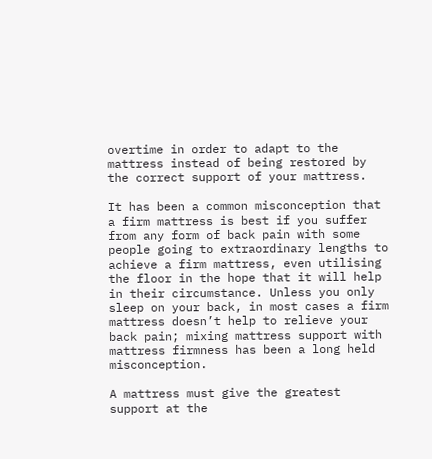overtime in order to adapt to the mattress instead of being restored by the correct support of your mattress.

It has been a common misconception that a firm mattress is best if you suffer from any form of back pain with some people going to extraordinary lengths to achieve a firm mattress, even utilising the floor in the hope that it will help in their circumstance. Unless you only sleep on your back, in most cases a firm mattress doesn’t help to relieve your back pain; mixing mattress support with mattress firmness has been a long held misconception.

A mattress must give the greatest support at the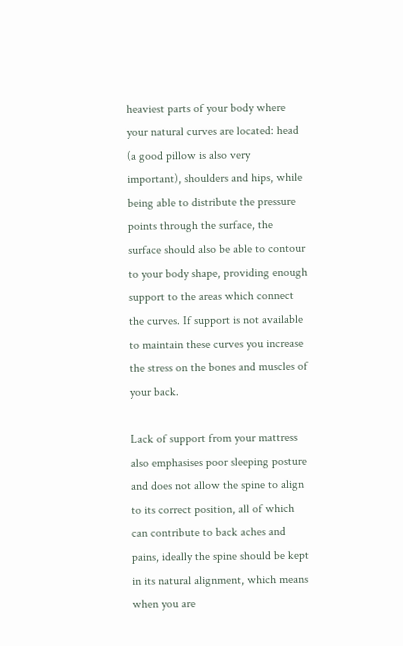heaviest parts of your body where your natural curves are located: head (a good pillow is also very important), shoulders and hips, while being able to distribute the pressure points through the surface, the surface should also be able to contour to your body shape, providing enough support to the areas which connect the curves. If support is not available to maintain these curves you increase the stress on the bones and muscles of your back.

Lack of support from your mattress also emphasises poor sleeping posture and does not allow the spine to align to its correct position, all of which can contribute to back aches and pains, ideally the spine should be kept in its natural alignment, which means when you are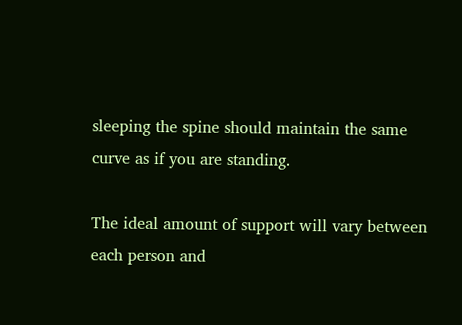sleeping the spine should maintain the same curve as if you are standing.

The ideal amount of support will vary between each person and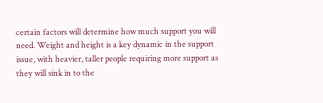certain factors will determine how much support you will need. Weight and height is a key dynamic in the support issue, with heavier, taller people requiring more support as they will sink in to the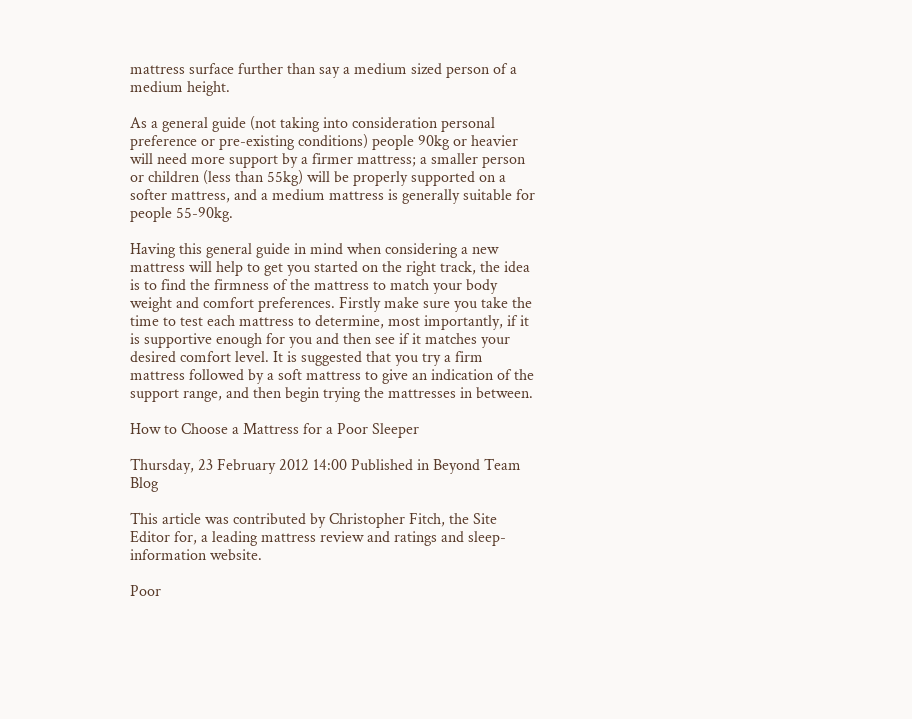mattress surface further than say a medium sized person of a medium height.

As a general guide (not taking into consideration personal preference or pre-existing conditions) people 90kg or heavier will need more support by a firmer mattress; a smaller person or children (less than 55kg) will be properly supported on a softer mattress, and a medium mattress is generally suitable for people 55-90kg.

Having this general guide in mind when considering a new mattress will help to get you started on the right track, the idea is to find the firmness of the mattress to match your body weight and comfort preferences. Firstly make sure you take the time to test each mattress to determine, most importantly, if it is supportive enough for you and then see if it matches your desired comfort level. It is suggested that you try a firm mattress followed by a soft mattress to give an indication of the support range, and then begin trying the mattresses in between.

How to Choose a Mattress for a Poor Sleeper

Thursday, 23 February 2012 14:00 Published in Beyond Team Blog

This article was contributed by Christopher Fitch, the Site Editor for, a leading mattress review and ratings and sleep-information website.

Poor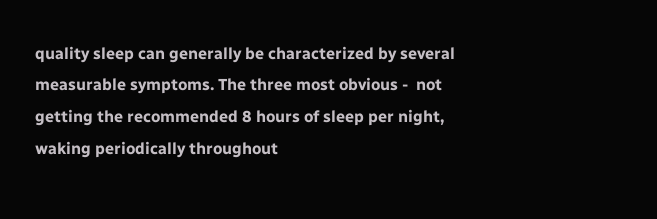quality sleep can generally be characterized by several measurable symptoms. The three most obvious -  not getting the recommended 8 hours of sleep per night, waking periodically throughout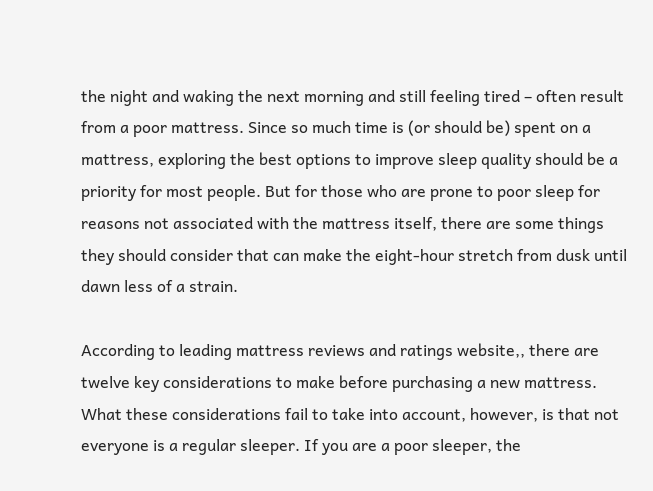the night and waking the next morning and still feeling tired – often result from a poor mattress. Since so much time is (or should be) spent on a mattress, exploring the best options to improve sleep quality should be a priority for most people. But for those who are prone to poor sleep for reasons not associated with the mattress itself, there are some things they should consider that can make the eight-hour stretch from dusk until dawn less of a strain.

According to leading mattress reviews and ratings website,, there are twelve key considerations to make before purchasing a new mattress. What these considerations fail to take into account, however, is that not everyone is a regular sleeper. If you are a poor sleeper, the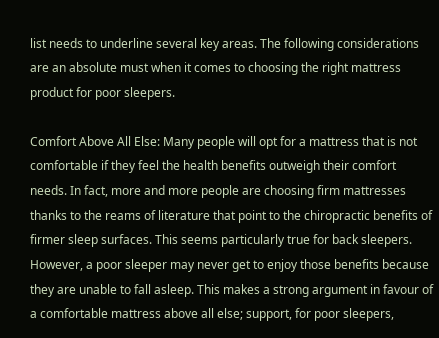list needs to underline several key areas. The following considerations are an absolute must when it comes to choosing the right mattress product for poor sleepers.

Comfort Above All Else: Many people will opt for a mattress that is not comfortable if they feel the health benefits outweigh their comfort needs. In fact, more and more people are choosing firm mattresses thanks to the reams of literature that point to the chiropractic benefits of firmer sleep surfaces. This seems particularly true for back sleepers. However, a poor sleeper may never get to enjoy those benefits because they are unable to fall asleep. This makes a strong argument in favour of a comfortable mattress above all else; support, for poor sleepers,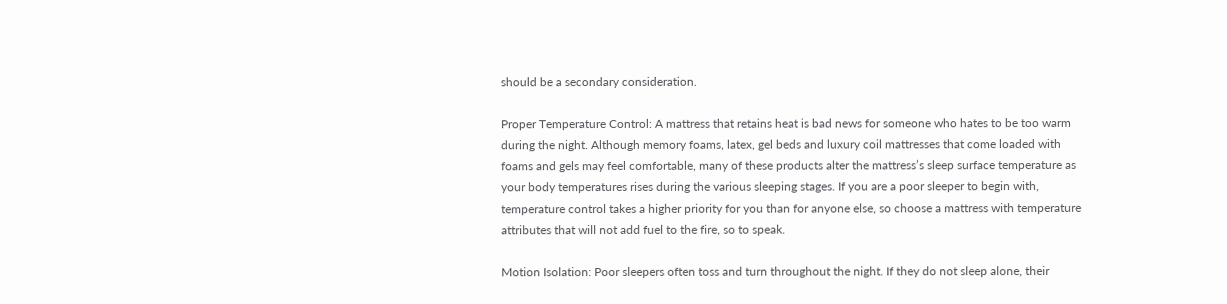should be a secondary consideration.

Proper Temperature Control: A mattress that retains heat is bad news for someone who hates to be too warm during the night. Although memory foams, latex, gel beds and luxury coil mattresses that come loaded with foams and gels may feel comfortable, many of these products alter the mattress’s sleep surface temperature as your body temperatures rises during the various sleeping stages. If you are a poor sleeper to begin with, temperature control takes a higher priority for you than for anyone else, so choose a mattress with temperature attributes that will not add fuel to the fire, so to speak.

Motion Isolation: Poor sleepers often toss and turn throughout the night. If they do not sleep alone, their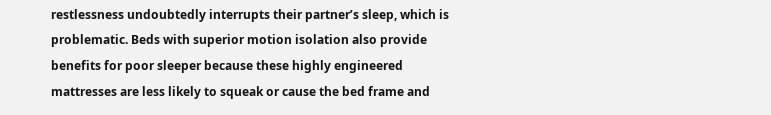restlessness undoubtedly interrupts their partner’s sleep, which is problematic. Beds with superior motion isolation also provide benefits for poor sleeper because these highly engineered mattresses are less likely to squeak or cause the bed frame and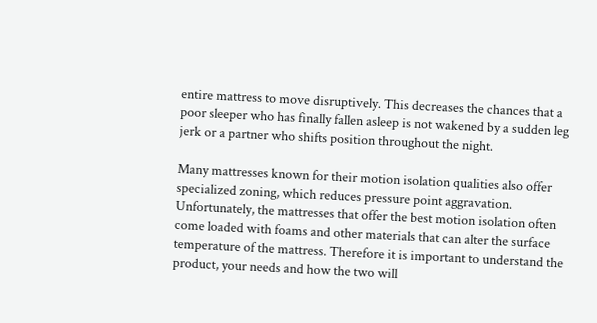entire mattress to move disruptively. This decreases the chances that a poor sleeper who has finally fallen asleep is not wakened by a sudden leg jerk or a partner who shifts position throughout the night.

Many mattresses known for their motion isolation qualities also offer specialized zoning, which reduces pressure point aggravation. Unfortunately, the mattresses that offer the best motion isolation often come loaded with foams and other materials that can alter the surface temperature of the mattress. Therefore it is important to understand the product, your needs and how the two will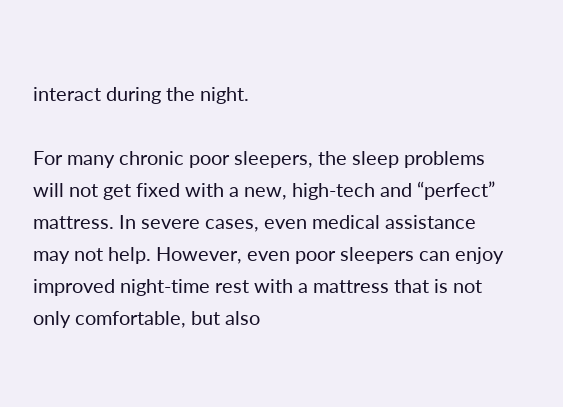interact during the night.

For many chronic poor sleepers, the sleep problems will not get fixed with a new, high-tech and “perfect” mattress. In severe cases, even medical assistance may not help. However, even poor sleepers can enjoy improved night-time rest with a mattress that is not only comfortable, but also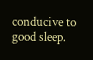conducive to good sleep.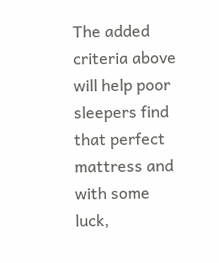The added criteria above will help poor sleepers find that perfect mattress and with some luck,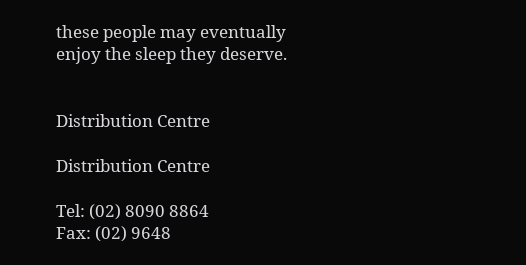these people may eventually enjoy the sleep they deserve.


Distribution Centre

Distribution Centre

Tel: (02) 8090 8864
Fax: (02) 9648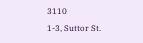3110
1-3, Suttor St.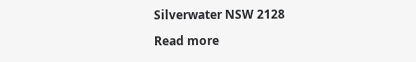Silverwater NSW 2128

Read more